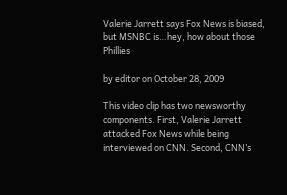Valerie Jarrett says Fox News is biased, but MSNBC is…hey, how about those Phillies

by editor on October 28, 2009

This video clip has two newsworthy components. First, Valerie Jarrett attacked Fox News while being interviewed on CNN. Second, CNN’s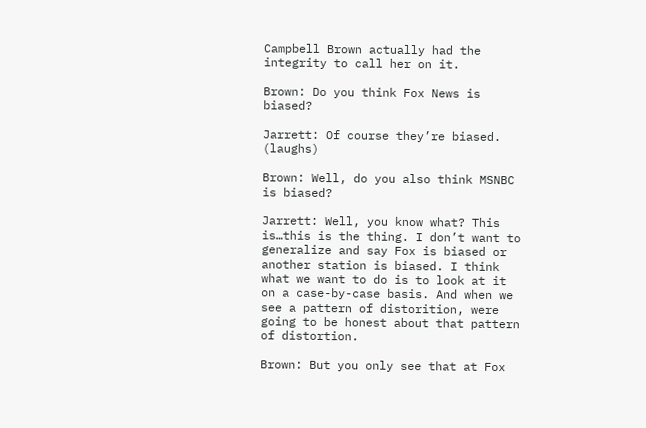Campbell Brown actually had the integrity to call her on it.

Brown: Do you think Fox News is biased?

Jarrett: Of course they’re biased. (laughs)

Brown: Well, do you also think MSNBC is biased?

Jarrett: Well, you know what? This is…this is the thing. I don’t want to generalize and say Fox is biased or another station is biased. I think what we want to do is to look at it on a case-by-case basis. And when we see a pattern of distorition, were going to be honest about that pattern of distortion.

Brown: But you only see that at Fox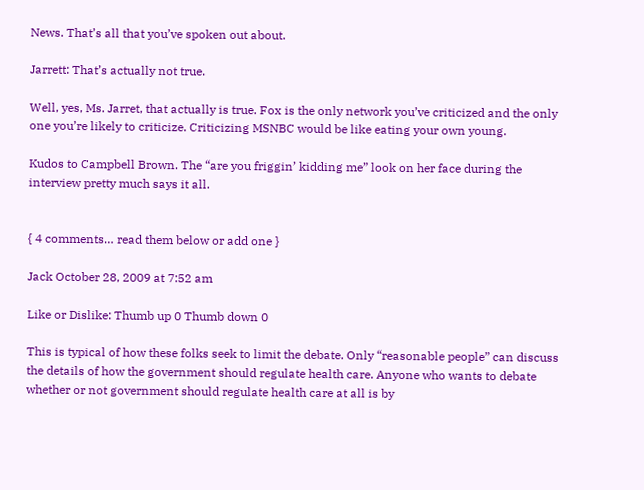News. That’s all that you’ve spoken out about.

Jarrett: That’s actually not true.

Well, yes, Ms. Jarret, that actually is true. Fox is the only network you’ve criticized and the only one you’re likely to criticize. Criticizing MSNBC would be like eating your own young.

Kudos to Campbell Brown. The “are you friggin’ kidding me” look on her face during the interview pretty much says it all.


{ 4 comments… read them below or add one }

Jack October 28, 2009 at 7:52 am

Like or Dislike: Thumb up 0 Thumb down 0

This is typical of how these folks seek to limit the debate. Only “reasonable people” can discuss the details of how the government should regulate health care. Anyone who wants to debate whether or not government should regulate health care at all is by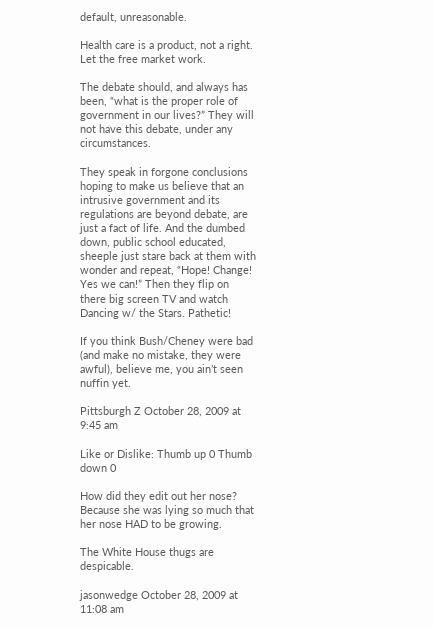default, unreasonable.

Health care is a product, not a right. Let the free market work.

The debate should, and always has been, “what is the proper role of government in our lives?” They will not have this debate, under any circumstances.

They speak in forgone conclusions hoping to make us believe that an intrusive government and its regulations are beyond debate, are just a fact of life. And the dumbed down, public school educated, sheeple just stare back at them with wonder and repeat, “Hope! Change! Yes we can!” Then they flip on there big screen TV and watch Dancing w/ the Stars. Pathetic!

If you think Bush/Cheney were bad (and make no mistake, they were awful), believe me, you ain’t seen nuffin yet.

Pittsburgh Z October 28, 2009 at 9:45 am

Like or Dislike: Thumb up 0 Thumb down 0

How did they edit out her nose? Because she was lying so much that her nose HAD to be growing.

The White House thugs are despicable.

jasonwedge October 28, 2009 at 11:08 am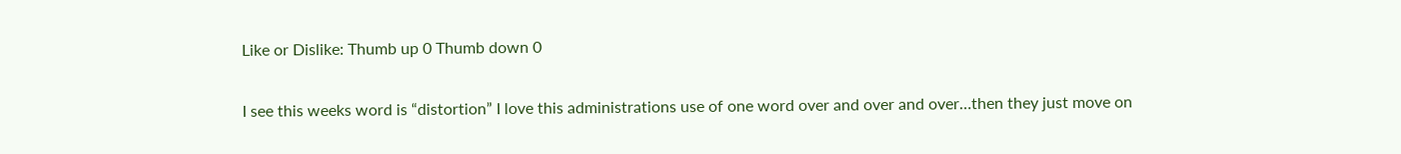Like or Dislike: Thumb up 0 Thumb down 0

I see this weeks word is “distortion” I love this administrations use of one word over and over and over…then they just move on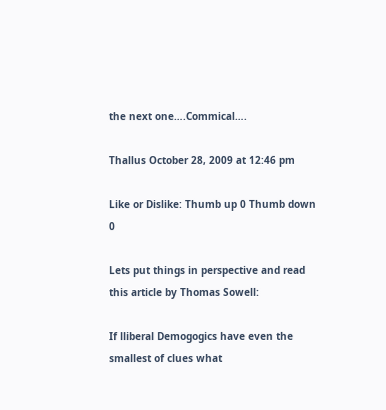the next one….Commical….

Thallus October 28, 2009 at 12:46 pm

Like or Dislike: Thumb up 0 Thumb down 0

Lets put things in perspective and read this article by Thomas Sowell:

If lliberal Demogogics have even the smallest of clues what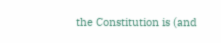the Constitution is (and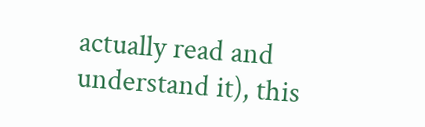actually read and understand it), this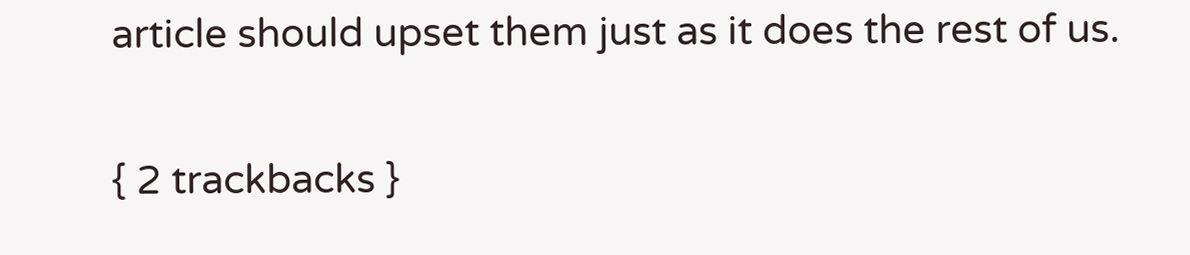article should upset them just as it does the rest of us.

{ 2 trackbacks }